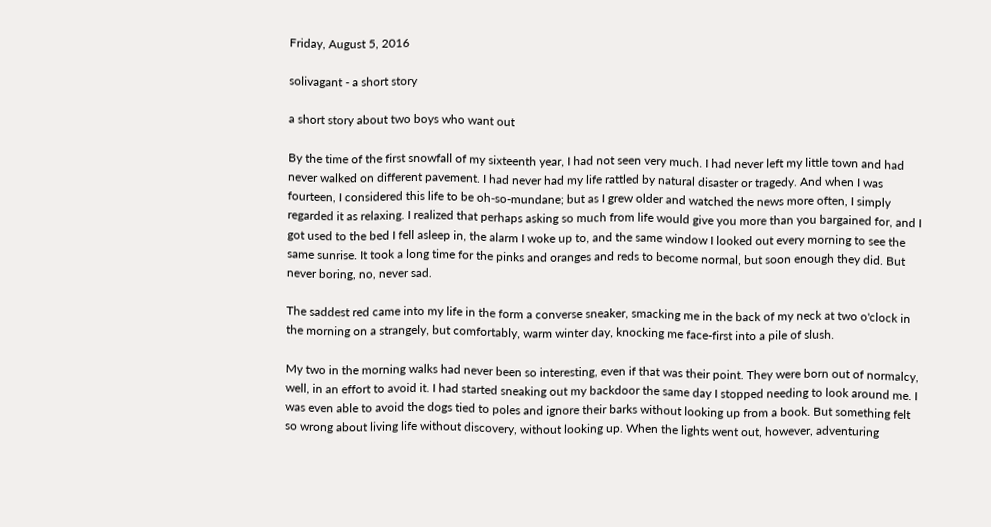Friday, August 5, 2016

solivagant - a short story

a short story about two boys who want out

By the time of the first snowfall of my sixteenth year, I had not seen very much. I had never left my little town and had never walked on different pavement. I had never had my life rattled by natural disaster or tragedy. And when I was fourteen, I considered this life to be oh-so-mundane; but as I grew older and watched the news more often, I simply regarded it as relaxing. I realized that perhaps asking so much from life would give you more than you bargained for, and I got used to the bed I fell asleep in, the alarm I woke up to, and the same window I looked out every morning to see the same sunrise. It took a long time for the pinks and oranges and reds to become normal, but soon enough they did. But never boring, no, never sad.

The saddest red came into my life in the form a converse sneaker, smacking me in the back of my neck at two o'clock in the morning on a strangely, but comfortably, warm winter day, knocking me face-first into a pile of slush.

My two in the morning walks had never been so interesting, even if that was their point. They were born out of normalcy, well, in an effort to avoid it. I had started sneaking out my backdoor the same day I stopped needing to look around me. I was even able to avoid the dogs tied to poles and ignore their barks without looking up from a book. But something felt so wrong about living life without discovery, without looking up. When the lights went out, however, adventuring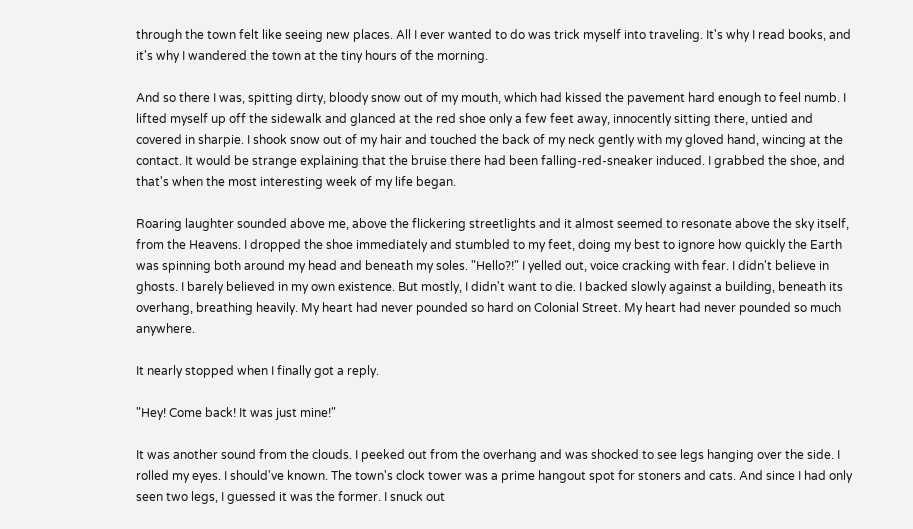through the town felt like seeing new places. All I ever wanted to do was trick myself into traveling. It's why I read books, and it's why I wandered the town at the tiny hours of the morning.

And so there I was, spitting dirty, bloody snow out of my mouth, which had kissed the pavement hard enough to feel numb. I lifted myself up off the sidewalk and glanced at the red shoe only a few feet away, innocently sitting there, untied and covered in sharpie. I shook snow out of my hair and touched the back of my neck gently with my gloved hand, wincing at the contact. It would be strange explaining that the bruise there had been falling-red-sneaker induced. I grabbed the shoe, and that's when the most interesting week of my life began.

Roaring laughter sounded above me, above the flickering streetlights and it almost seemed to resonate above the sky itself, from the Heavens. I dropped the shoe immediately and stumbled to my feet, doing my best to ignore how quickly the Earth was spinning both around my head and beneath my soles. "Hello?!" I yelled out, voice cracking with fear. I didn't believe in ghosts. I barely believed in my own existence. But mostly, I didn't want to die. I backed slowly against a building, beneath its overhang, breathing heavily. My heart had never pounded so hard on Colonial Street. My heart had never pounded so much anywhere.

It nearly stopped when I finally got a reply.

"Hey! Come back! It was just mine!"

It was another sound from the clouds. I peeked out from the overhang and was shocked to see legs hanging over the side. I rolled my eyes. I should've known. The town's clock tower was a prime hangout spot for stoners and cats. And since I had only seen two legs, I guessed it was the former. I snuck out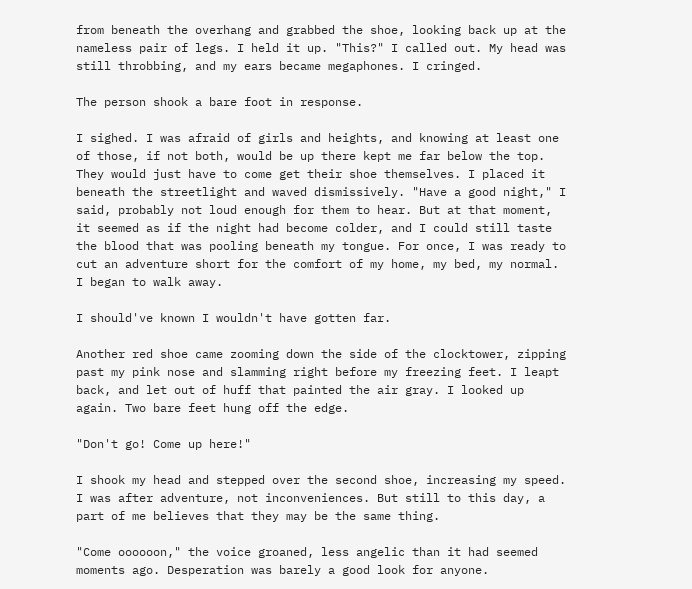from beneath the overhang and grabbed the shoe, looking back up at the nameless pair of legs. I held it up. "This?" I called out. My head was still throbbing, and my ears became megaphones. I cringed.

The person shook a bare foot in response.

I sighed. I was afraid of girls and heights, and knowing at least one of those, if not both, would be up there kept me far below the top. They would just have to come get their shoe themselves. I placed it beneath the streetlight and waved dismissively. "Have a good night," I said, probably not loud enough for them to hear. But at that moment, it seemed as if the night had become colder, and I could still taste the blood that was pooling beneath my tongue. For once, I was ready to cut an adventure short for the comfort of my home, my bed, my normal. I began to walk away.

I should've known I wouldn't have gotten far.

Another red shoe came zooming down the side of the clocktower, zipping past my pink nose and slamming right before my freezing feet. I leapt back, and let out of huff that painted the air gray. I looked up again. Two bare feet hung off the edge.

"Don't go! Come up here!"

I shook my head and stepped over the second shoe, increasing my speed. I was after adventure, not inconveniences. But still to this day, a part of me believes that they may be the same thing.

"Come oooooon," the voice groaned, less angelic than it had seemed moments ago. Desperation was barely a good look for anyone.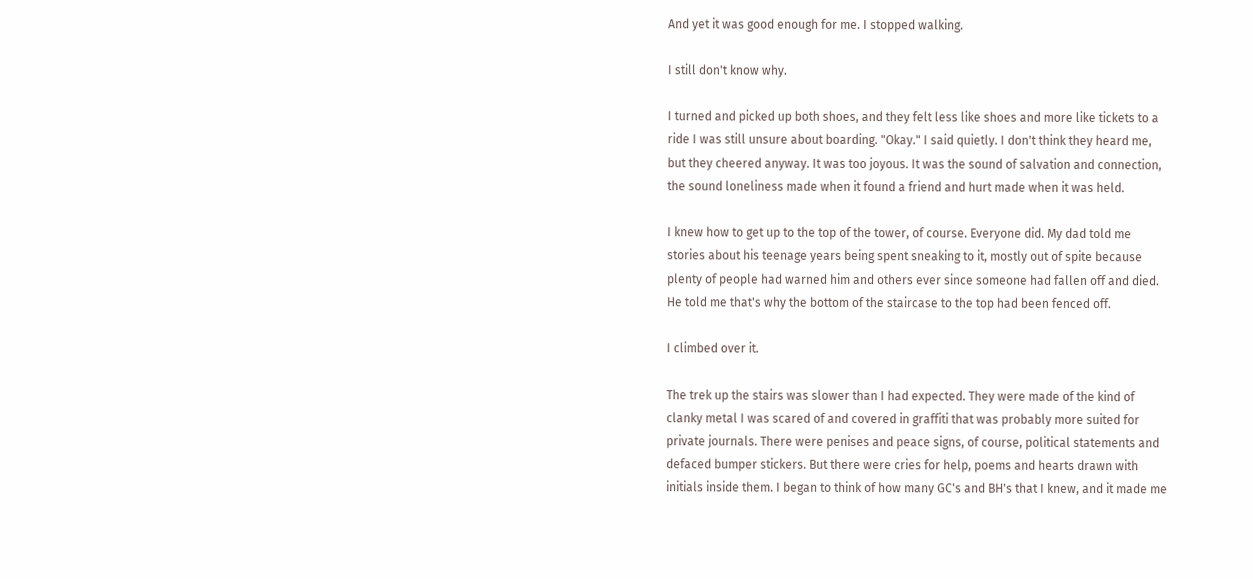And yet it was good enough for me. I stopped walking.

I still don't know why.

I turned and picked up both shoes, and they felt less like shoes and more like tickets to a ride I was still unsure about boarding. "Okay." I said quietly. I don't think they heard me, but they cheered anyway. It was too joyous. It was the sound of salvation and connection, the sound loneliness made when it found a friend and hurt made when it was held.

I knew how to get up to the top of the tower, of course. Everyone did. My dad told me stories about his teenage years being spent sneaking to it, mostly out of spite because plenty of people had warned him and others ever since someone had fallen off and died. He told me that's why the bottom of the staircase to the top had been fenced off.

I climbed over it.

The trek up the stairs was slower than I had expected. They were made of the kind of clanky metal I was scared of and covered in graffiti that was probably more suited for private journals. There were penises and peace signs, of course, political statements and defaced bumper stickers. But there were cries for help, poems and hearts drawn with initials inside them. I began to think of how many GC's and BH's that I knew, and it made me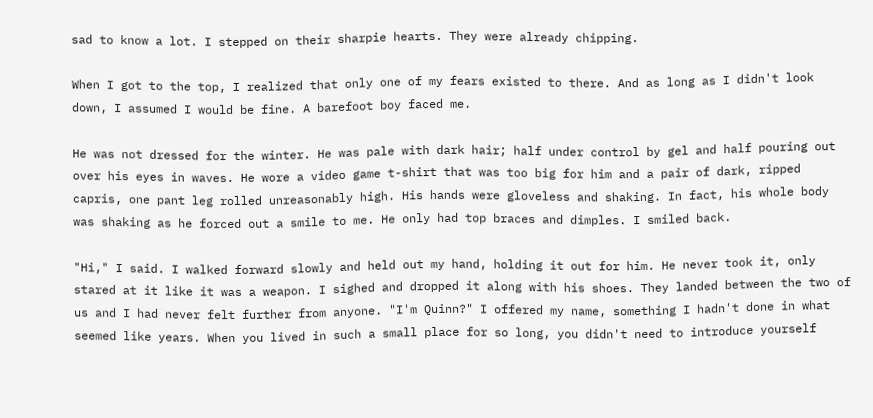sad to know a lot. I stepped on their sharpie hearts. They were already chipping.

When I got to the top, I realized that only one of my fears existed to there. And as long as I didn't look down, I assumed I would be fine. A barefoot boy faced me.

He was not dressed for the winter. He was pale with dark hair; half under control by gel and half pouring out over his eyes in waves. He wore a video game t-shirt that was too big for him and a pair of dark, ripped capris, one pant leg rolled unreasonably high. His hands were gloveless and shaking. In fact, his whole body was shaking as he forced out a smile to me. He only had top braces and dimples. I smiled back.

"Hi," I said. I walked forward slowly and held out my hand, holding it out for him. He never took it, only stared at it like it was a weapon. I sighed and dropped it along with his shoes. They landed between the two of us and I had never felt further from anyone. "I'm Quinn?" I offered my name, something I hadn't done in what seemed like years. When you lived in such a small place for so long, you didn't need to introduce yourself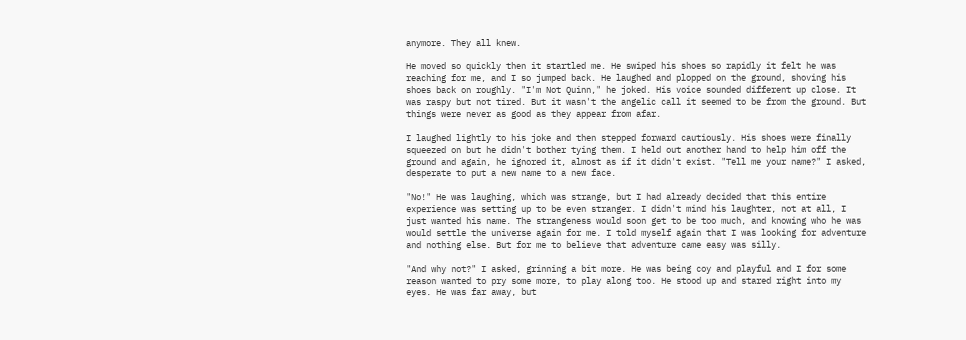anymore. They all knew.

He moved so quickly then it startled me. He swiped his shoes so rapidly it felt he was reaching for me, and I so jumped back. He laughed and plopped on the ground, shoving his shoes back on roughly. "I'm Not Quinn," he joked. His voice sounded different up close. It was raspy but not tired. But it wasn't the angelic call it seemed to be from the ground. But things were never as good as they appear from afar.

I laughed lightly to his joke and then stepped forward cautiously. His shoes were finally squeezed on but he didn't bother tying them. I held out another hand to help him off the ground and again, he ignored it, almost as if it didn't exist. "Tell me your name?" I asked, desperate to put a new name to a new face.

"No!" He was laughing, which was strange, but I had already decided that this entire experience was setting up to be even stranger. I didn't mind his laughter, not at all, I just wanted his name. The strangeness would soon get to be too much, and knowing who he was would settle the universe again for me. I told myself again that I was looking for adventure and nothing else. But for me to believe that adventure came easy was silly.

"And why not?" I asked, grinning a bit more. He was being coy and playful and I for some reason wanted to pry some more, to play along too. He stood up and stared right into my eyes. He was far away, but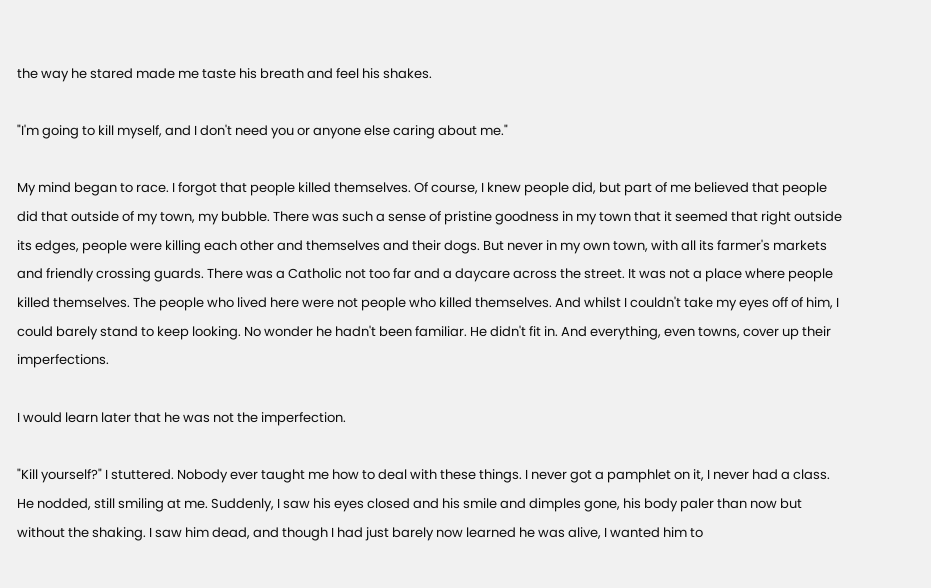the way he stared made me taste his breath and feel his shakes.

"I'm going to kill myself, and I don't need you or anyone else caring about me."

My mind began to race. I forgot that people killed themselves. Of course, I knew people did, but part of me believed that people did that outside of my town, my bubble. There was such a sense of pristine goodness in my town that it seemed that right outside its edges, people were killing each other and themselves and their dogs. But never in my own town, with all its farmer's markets and friendly crossing guards. There was a Catholic not too far and a daycare across the street. It was not a place where people killed themselves. The people who lived here were not people who killed themselves. And whilst I couldn't take my eyes off of him, I could barely stand to keep looking. No wonder he hadn't been familiar. He didn't fit in. And everything, even towns, cover up their imperfections.

I would learn later that he was not the imperfection.

"Kill yourself?" I stuttered. Nobody ever taught me how to deal with these things. I never got a pamphlet on it, I never had a class. He nodded, still smiling at me. Suddenly, I saw his eyes closed and his smile and dimples gone, his body paler than now but without the shaking. I saw him dead, and though I had just barely now learned he was alive, I wanted him to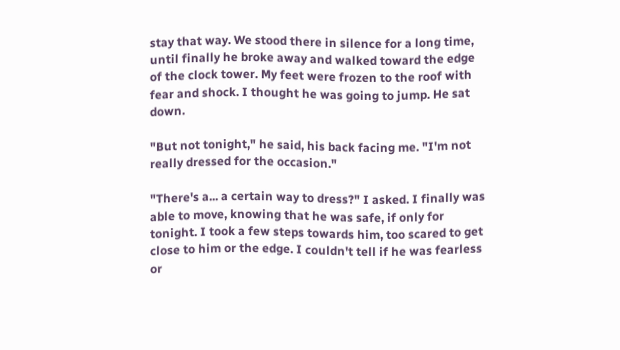stay that way. We stood there in silence for a long time, until finally he broke away and walked toward the edge of the clock tower. My feet were frozen to the roof with fear and shock. I thought he was going to jump. He sat down.

"But not tonight," he said, his back facing me. "I'm not really dressed for the occasion."

"There's a... a certain way to dress?" I asked. I finally was able to move, knowing that he was safe, if only for tonight. I took a few steps towards him, too scared to get close to him or the edge. I couldn't tell if he was fearless or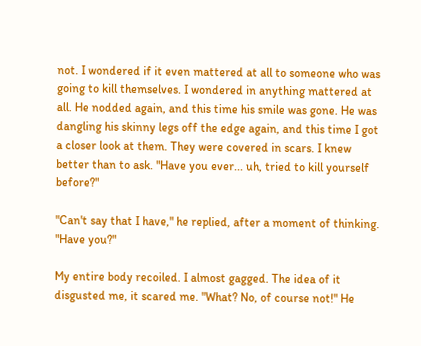not. I wondered if it even mattered at all to someone who was going to kill themselves. I wondered in anything mattered at all. He nodded again, and this time his smile was gone. He was dangling his skinny legs off the edge again, and this time I got a closer look at them. They were covered in scars. I knew better than to ask. "Have you ever... uh, tried to kill yourself before?"

"Can't say that I have," he replied, after a moment of thinking. "Have you?"

My entire body recoiled. I almost gagged. The idea of it disgusted me, it scared me. "What? No, of course not!" He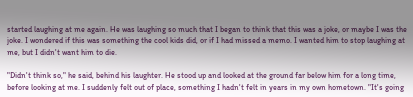started laughing at me again. He was laughing so much that I began to think that this was a joke, or maybe I was the joke. I wondered if this was something the cool kids did, or if I had missed a memo. I wanted him to stop laughing at me, but I didn't want him to die.

"Didn't think so," he said, behind his laughter. He stood up and looked at the ground far below him for a long time, before looking at me. I suddenly felt out of place, something I hadn't felt in years in my own hometown. "It's going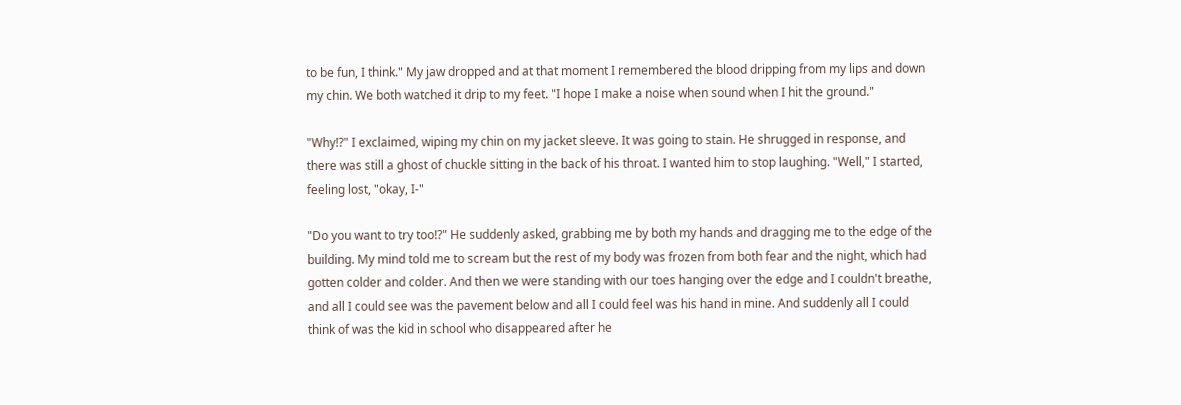to be fun, I think." My jaw dropped and at that moment I remembered the blood dripping from my lips and down my chin. We both watched it drip to my feet. "I hope I make a noise when sound when I hit the ground."

"Why!?" I exclaimed, wiping my chin on my jacket sleeve. It was going to stain. He shrugged in response, and there was still a ghost of chuckle sitting in the back of his throat. I wanted him to stop laughing. "Well," I started, feeling lost, "okay, I-"

"Do you want to try too!?" He suddenly asked, grabbing me by both my hands and dragging me to the edge of the building. My mind told me to scream but the rest of my body was frozen from both fear and the night, which had gotten colder and colder. And then we were standing with our toes hanging over the edge and I couldn't breathe, and all I could see was the pavement below and all I could feel was his hand in mine. And suddenly all I could think of was the kid in school who disappeared after he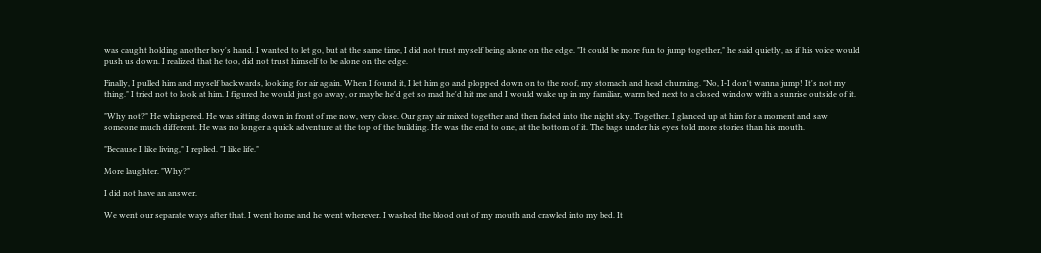was caught holding another boy's hand. I wanted to let go, but at the same time, I did not trust myself being alone on the edge. "It could be more fun to jump together," he said quietly, as if his voice would push us down. I realized that he too, did not trust himself to be alone on the edge.

Finally, I pulled him and myself backwards, looking for air again. When I found it, I let him go and plopped down on to the roof, my stomach and head churning. "No, I-I don't wanna jump! It's not my thing." I tried not to look at him. I figured he would just go away, or maybe he'd get so mad he'd hit me and I would wake up in my familiar, warm bed next to a closed window with a sunrise outside of it.

"Why not?" He whispered. He was sitting down in front of me now, very close. Our gray air mixed together and then faded into the night sky. Together. I glanced up at him for a moment and saw someone much different. He was no longer a quick adventure at the top of the building. He was the end to one, at the bottom of it. The bags under his eyes told more stories than his mouth.

"Because I like living," I replied. "I like life."

More laughter. "Why?"

I did not have an answer.

We went our separate ways after that. I went home and he went wherever. I washed the blood out of my mouth and crawled into my bed. It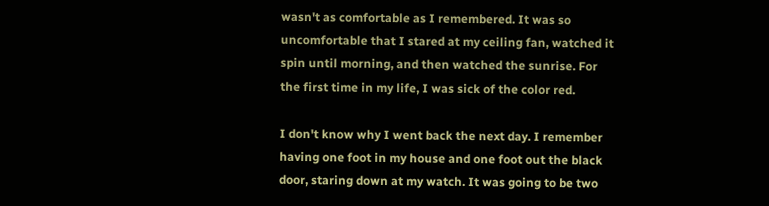wasn't as comfortable as I remembered. It was so uncomfortable that I stared at my ceiling fan, watched it spin until morning, and then watched the sunrise. For the first time in my life, I was sick of the color red.

I don't know why I went back the next day. I remember having one foot in my house and one foot out the black door, staring down at my watch. It was going to be two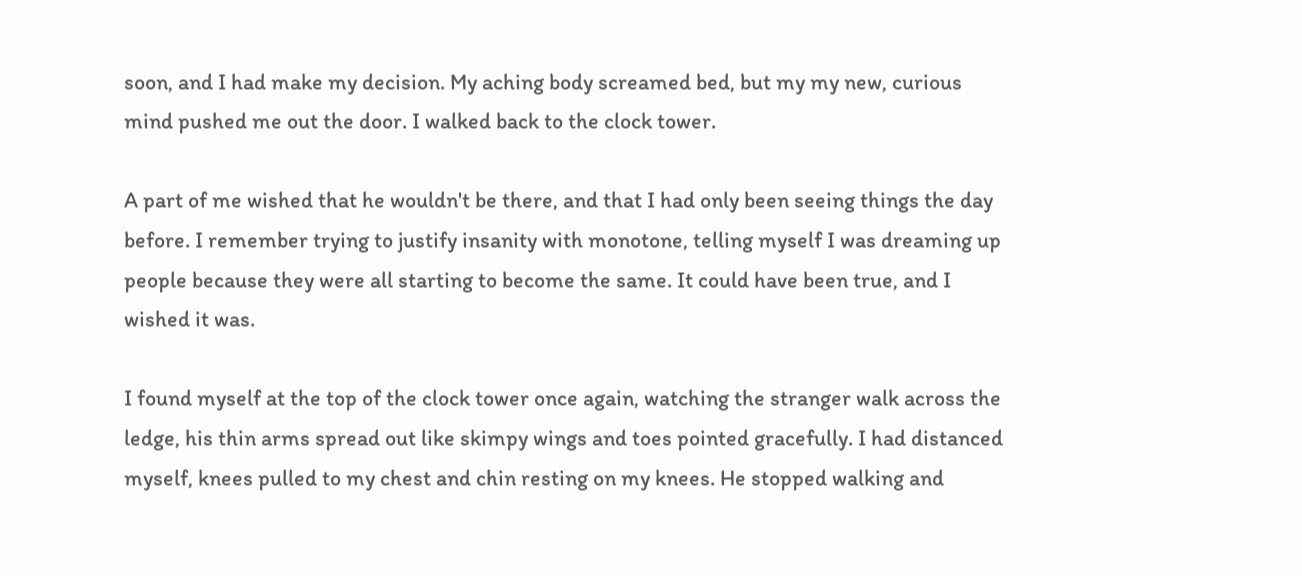soon, and I had make my decision. My aching body screamed bed, but my my new, curious mind pushed me out the door. I walked back to the clock tower.

A part of me wished that he wouldn't be there, and that I had only been seeing things the day before. I remember trying to justify insanity with monotone, telling myself I was dreaming up people because they were all starting to become the same. It could have been true, and I wished it was.

I found myself at the top of the clock tower once again, watching the stranger walk across the ledge, his thin arms spread out like skimpy wings and toes pointed gracefully. I had distanced myself, knees pulled to my chest and chin resting on my knees. He stopped walking and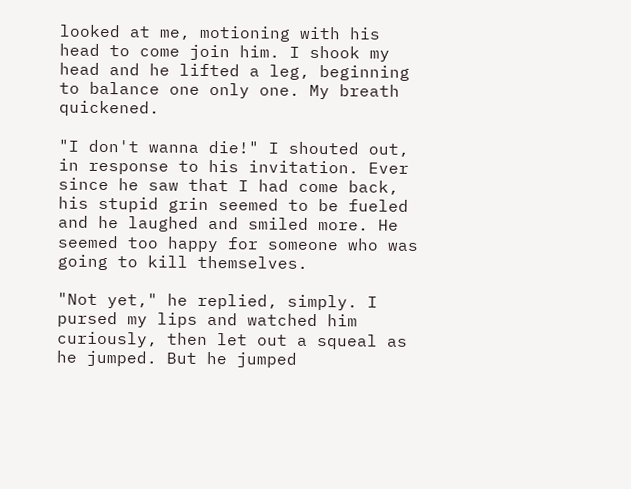looked at me, motioning with his head to come join him. I shook my head and he lifted a leg, beginning to balance one only one. My breath quickened.

"I don't wanna die!" I shouted out, in response to his invitation. Ever since he saw that I had come back, his stupid grin seemed to be fueled and he laughed and smiled more. He seemed too happy for someone who was going to kill themselves.

"Not yet," he replied, simply. I pursed my lips and watched him curiously, then let out a squeal as he jumped. But he jumped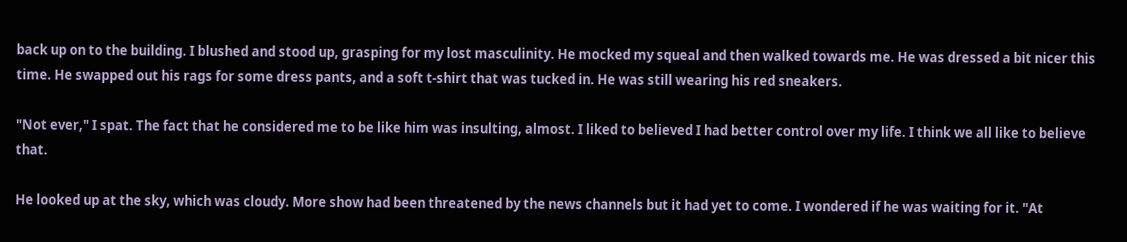back up on to the building. I blushed and stood up, grasping for my lost masculinity. He mocked my squeal and then walked towards me. He was dressed a bit nicer this time. He swapped out his rags for some dress pants, and a soft t-shirt that was tucked in. He was still wearing his red sneakers.

"Not ever," I spat. The fact that he considered me to be like him was insulting, almost. I liked to believed I had better control over my life. I think we all like to believe that.

He looked up at the sky, which was cloudy. More show had been threatened by the news channels but it had yet to come. I wondered if he was waiting for it. "At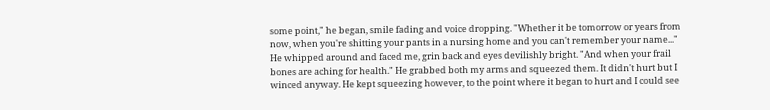some point," he began, smile fading and voice dropping. "Whether it be tomorrow or years from now, when you're shitting your pants in a nursing home and you can't remember your name..." He whipped around and faced me, grin back and eyes devilishly bright. "And when your frail bones are aching for health." He grabbed both my arms and squeezed them. It didn't hurt but I winced anyway. He kept squeezing however, to the point where it began to hurt and I could see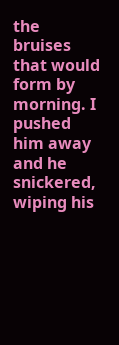the bruises that would form by morning. I pushed him away and he snickered, wiping his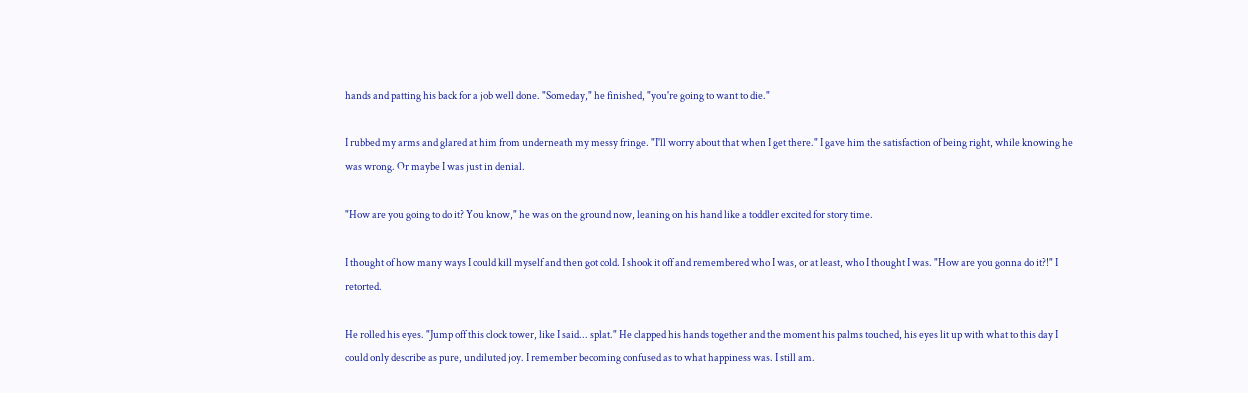hands and patting his back for a job well done. "Someday," he finished, "you're going to want to die."

I rubbed my arms and glared at him from underneath my messy fringe. "I'll worry about that when I get there." I gave him the satisfaction of being right, while knowing he was wrong. Or maybe I was just in denial.

"How are you going to do it? You know," he was on the ground now, leaning on his hand like a toddler excited for story time.

I thought of how many ways I could kill myself and then got cold. I shook it off and remembered who I was, or at least, who I thought I was. "How are you gonna do it?!" I retorted.

He rolled his eyes. "Jump off this clock tower, like I said... splat." He clapped his hands together and the moment his palms touched, his eyes lit up with what to this day I could only describe as pure, undiluted joy. I remember becoming confused as to what happiness was. I still am.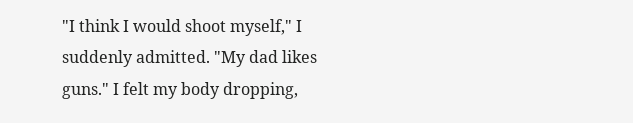"I think I would shoot myself," I suddenly admitted. "My dad likes guns." I felt my body dropping,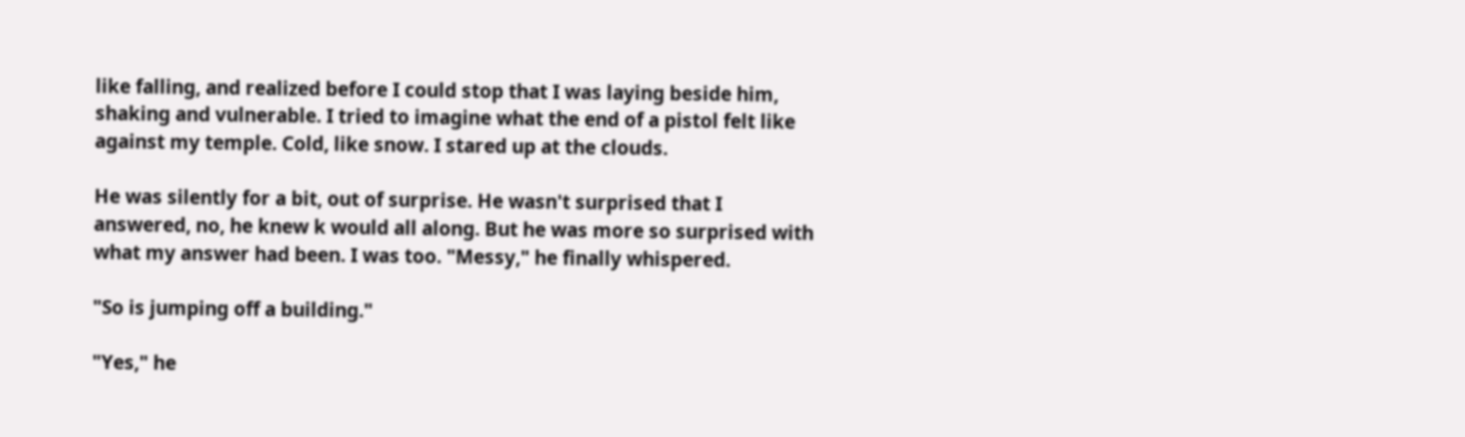like falling, and realized before I could stop that I was laying beside him, shaking and vulnerable. I tried to imagine what the end of a pistol felt like against my temple. Cold, like snow. I stared up at the clouds.

He was silently for a bit, out of surprise. He wasn't surprised that I answered, no, he knew k would all along. But he was more so surprised with what my answer had been. I was too. "Messy," he finally whispered.

"So is jumping off a building."

"Yes," he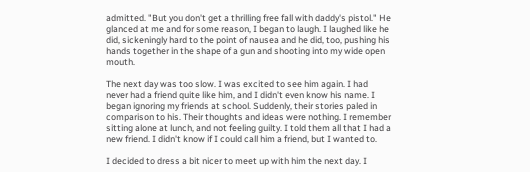admitted. "But you don't get a thrilling free fall with daddy's pistol." He glanced at me and for some reason, I began to laugh. I laughed like he did, sickeningly hard to the point of nausea and he did, too, pushing his hands together in the shape of a gun and shooting into my wide open mouth.

The next day was too slow. I was excited to see him again. I had never had a friend quite like him, and I didn't even know his name. I began ignoring my friends at school. Suddenly, their stories paled in comparison to his. Their thoughts and ideas were nothing. I remember sitting alone at lunch, and not feeling guilty. I told them all that I had a new friend. I didn't know if I could call him a friend, but I wanted to.

I decided to dress a bit nicer to meet up with him the next day. I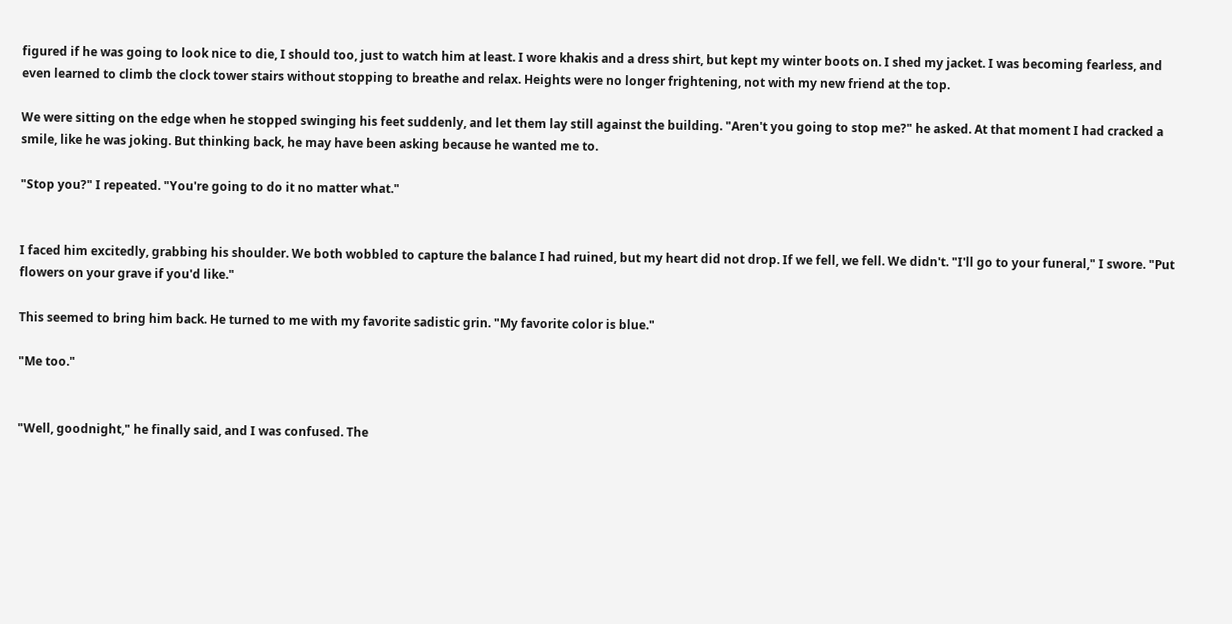figured if he was going to look nice to die, I should too, just to watch him at least. I wore khakis and a dress shirt, but kept my winter boots on. I shed my jacket. I was becoming fearless, and even learned to climb the clock tower stairs without stopping to breathe and relax. Heights were no longer frightening, not with my new friend at the top.

We were sitting on the edge when he stopped swinging his feet suddenly, and let them lay still against the building. "Aren't you going to stop me?" he asked. At that moment I had cracked a smile, like he was joking. But thinking back, he may have been asking because he wanted me to.

"Stop you?" I repeated. "You're going to do it no matter what."


I faced him excitedly, grabbing his shoulder. We both wobbled to capture the balance I had ruined, but my heart did not drop. If we fell, we fell. We didn't. "I'll go to your funeral," I swore. "Put flowers on your grave if you'd like."

This seemed to bring him back. He turned to me with my favorite sadistic grin. "My favorite color is blue."

"Me too."


"Well, goodnight," he finally said, and I was confused. The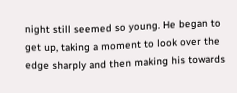night still seemed so young. He began to get up, taking a moment to look over the edge sharply and then making his towards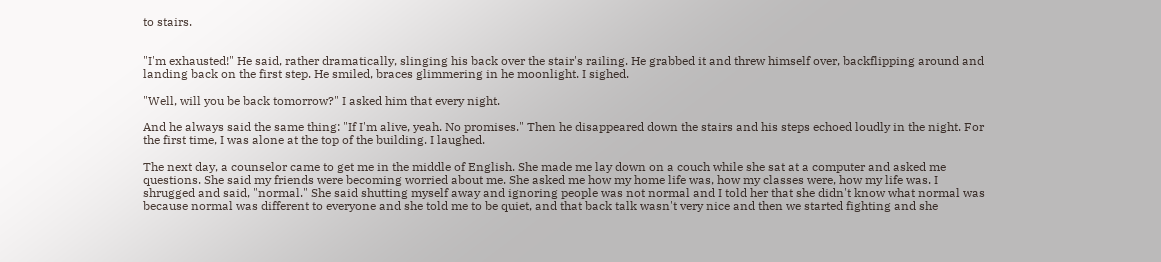to stairs.


"I'm exhausted!" He said, rather dramatically, slinging his back over the stair's railing. He grabbed it and threw himself over, backflipping around and landing back on the first step. He smiled, braces glimmering in he moonlight. I sighed.

"Well, will you be back tomorrow?" I asked him that every night.

And he always said the same thing: "If I'm alive, yeah. No promises." Then he disappeared down the stairs and his steps echoed loudly in the night. For the first time, I was alone at the top of the building. I laughed.

The next day, a counselor came to get me in the middle of English. She made me lay down on a couch while she sat at a computer and asked me questions. She said my friends were becoming worried about me. She asked me how my home life was, how my classes were, how my life was. I shrugged and said, "normal." She said shutting myself away and ignoring people was not normal and I told her that she didn't know what normal was because normal was different to everyone and she told me to be quiet, and that back talk wasn't very nice and then we started fighting and she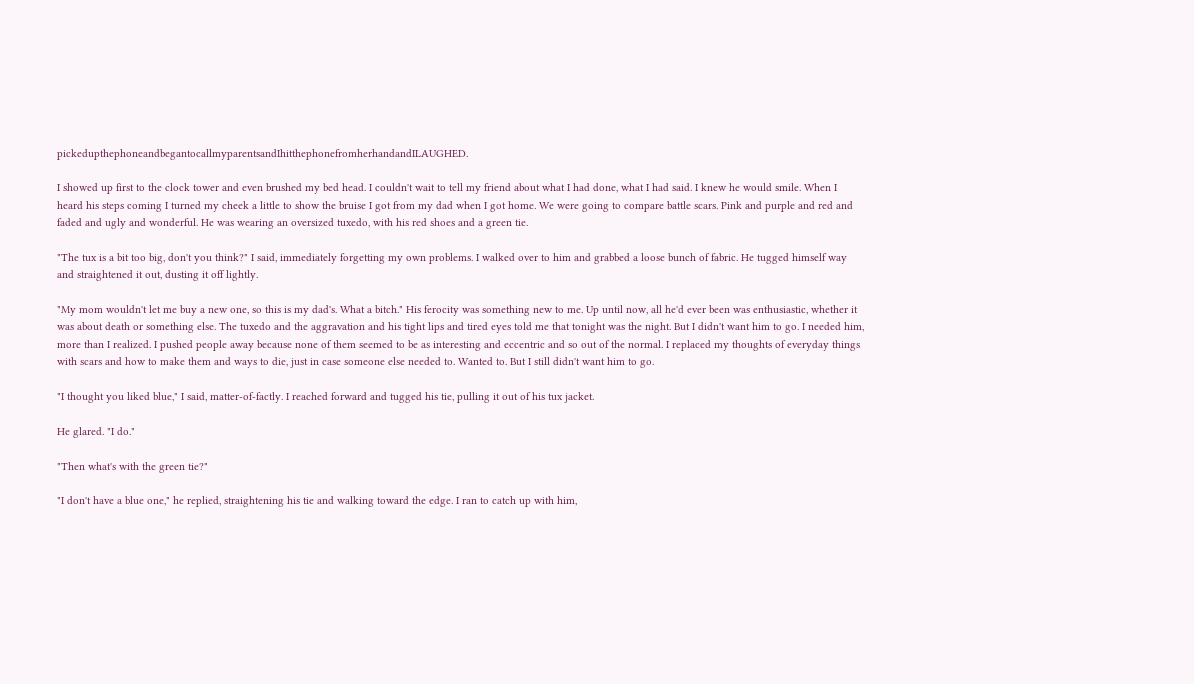pickedupthephoneandbegantocallmyparentsandIhitthephonefromherhandandILAUGHED.

I showed up first to the clock tower and even brushed my bed head. I couldn't wait to tell my friend about what I had done, what I had said. I knew he would smile. When I heard his steps coming I turned my cheek a little to show the bruise I got from my dad when I got home. We were going to compare battle scars. Pink and purple and red and faded and ugly and wonderful. He was wearing an oversized tuxedo, with his red shoes and a green tie.

"The tux is a bit too big, don't you think?" I said, immediately forgetting my own problems. I walked over to him and grabbed a loose bunch of fabric. He tugged himself way and straightened it out, dusting it off lightly.

"My mom wouldn't let me buy a new one, so this is my dad's. What a bitch." His ferocity was something new to me. Up until now, all he'd ever been was enthusiastic, whether it was about death or something else. The tuxedo and the aggravation and his tight lips and tired eyes told me that tonight was the night. But I didn't want him to go. I needed him, more than I realized. I pushed people away because none of them seemed to be as interesting and eccentric and so out of the normal. I replaced my thoughts of everyday things with scars and how to make them and ways to die, just in case someone else needed to. Wanted to. But I still didn't want him to go.

"I thought you liked blue," I said, matter-of-factly. I reached forward and tugged his tie, pulling it out of his tux jacket.

He glared. "I do."

"Then what's with the green tie?"

"I don't have a blue one," he replied, straightening his tie and walking toward the edge. I ran to catch up with him,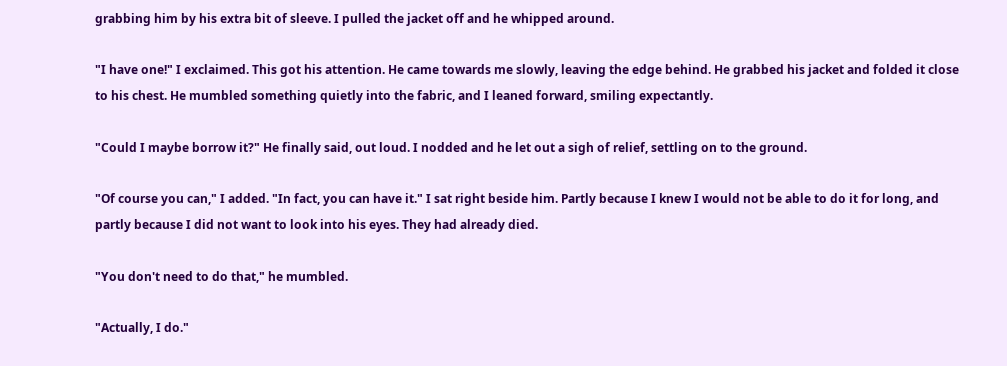grabbing him by his extra bit of sleeve. I pulled the jacket off and he whipped around.

"I have one!" I exclaimed. This got his attention. He came towards me slowly, leaving the edge behind. He grabbed his jacket and folded it close to his chest. He mumbled something quietly into the fabric, and I leaned forward, smiling expectantly.

"Could I maybe borrow it?" He finally said, out loud. I nodded and he let out a sigh of relief, settling on to the ground.

"Of course you can," I added. "In fact, you can have it." I sat right beside him. Partly because I knew I would not be able to do it for long, and partly because I did not want to look into his eyes. They had already died.

"You don't need to do that," he mumbled.

"Actually, I do."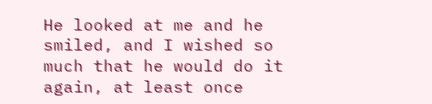He looked at me and he smiled, and I wished so much that he would do it again, at least once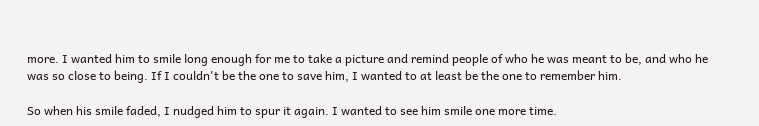more. I wanted him to smile long enough for me to take a picture and remind people of who he was meant to be, and who he was so close to being. If I couldn't be the one to save him, I wanted to at least be the one to remember him.

So when his smile faded, I nudged him to spur it again. I wanted to see him smile one more time.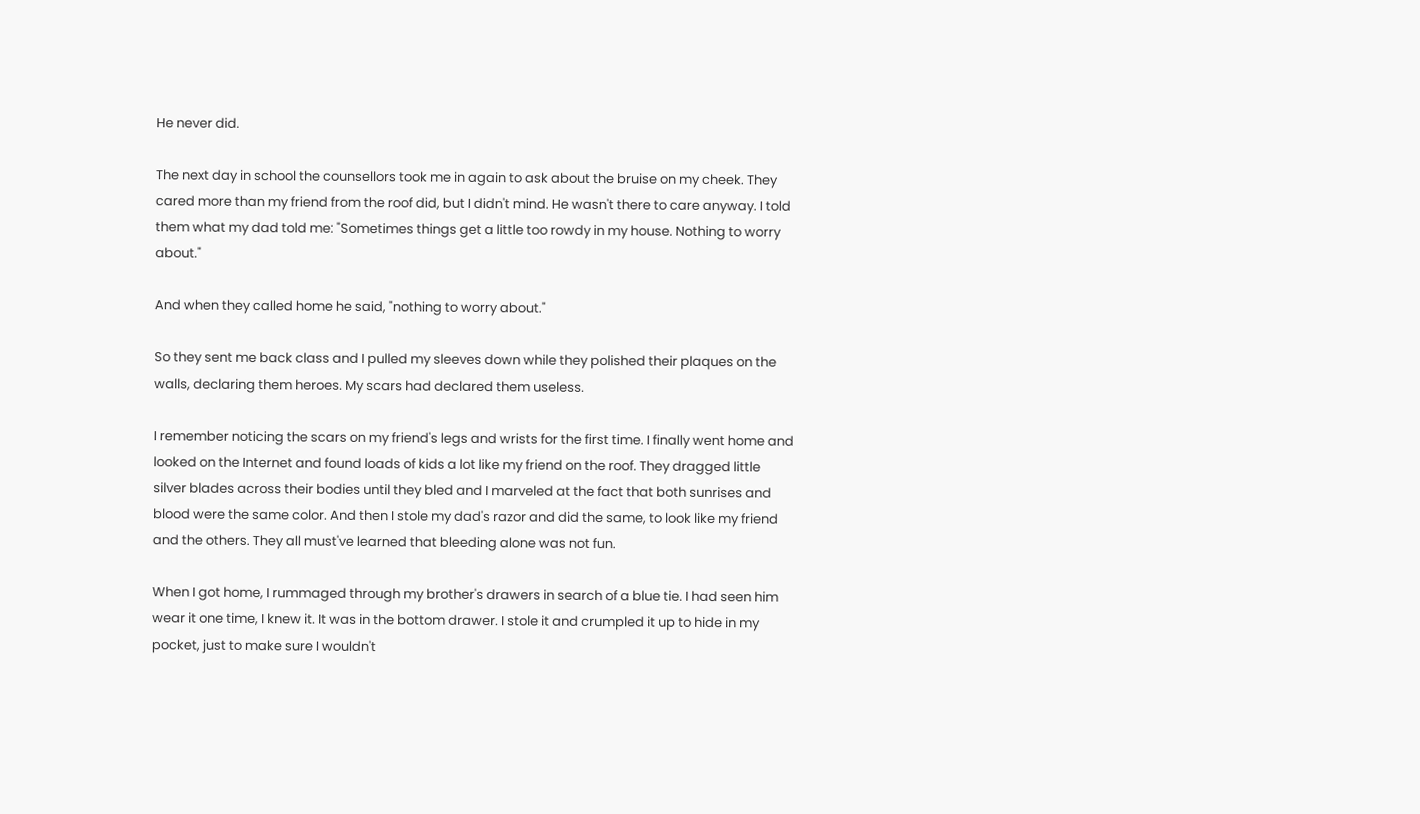He never did.

The next day in school the counsellors took me in again to ask about the bruise on my cheek. They cared more than my friend from the roof did, but I didn't mind. He wasn't there to care anyway. I told them what my dad told me: "Sometimes things get a little too rowdy in my house. Nothing to worry about."

And when they called home he said, "nothing to worry about."

So they sent me back class and I pulled my sleeves down while they polished their plaques on the walls, declaring them heroes. My scars had declared them useless.

I remember noticing the scars on my friend's legs and wrists for the first time. I finally went home and looked on the Internet and found loads of kids a lot like my friend on the roof. They dragged little silver blades across their bodies until they bled and I marveled at the fact that both sunrises and blood were the same color. And then I stole my dad's razor and did the same, to look like my friend and the others. They all must've learned that bleeding alone was not fun.

When I got home, I rummaged through my brother's drawers in search of a blue tie. I had seen him wear it one time, I knew it. It was in the bottom drawer. I stole it and crumpled it up to hide in my pocket, just to make sure I wouldn't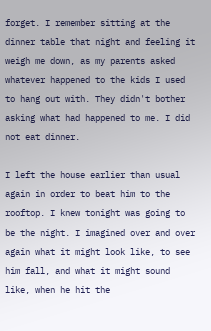forget. I remember sitting at the dinner table that night and feeling it weigh me down, as my parents asked whatever happened to the kids I used to hang out with. They didn't bother asking what had happened to me. I did not eat dinner.

I left the house earlier than usual again in order to beat him to the rooftop. I knew tonight was going to be the night. I imagined over and over again what it might look like, to see him fall, and what it might sound like, when he hit the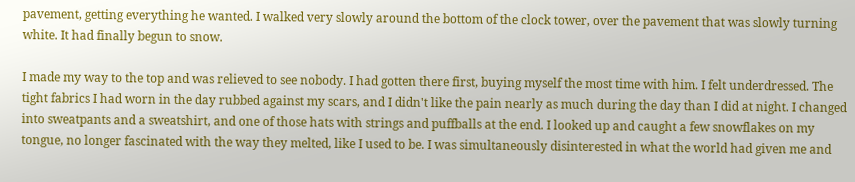pavement, getting everything he wanted. I walked very slowly around the bottom of the clock tower, over the pavement that was slowly turning white. It had finally begun to snow.

I made my way to the top and was relieved to see nobody. I had gotten there first, buying myself the most time with him. I felt underdressed. The tight fabrics I had worn in the day rubbed against my scars, and I didn't like the pain nearly as much during the day than I did at night. I changed into sweatpants and a sweatshirt, and one of those hats with strings and puffballs at the end. I looked up and caught a few snowflakes on my tongue, no longer fascinated with the way they melted, like I used to be. I was simultaneously disinterested in what the world had given me and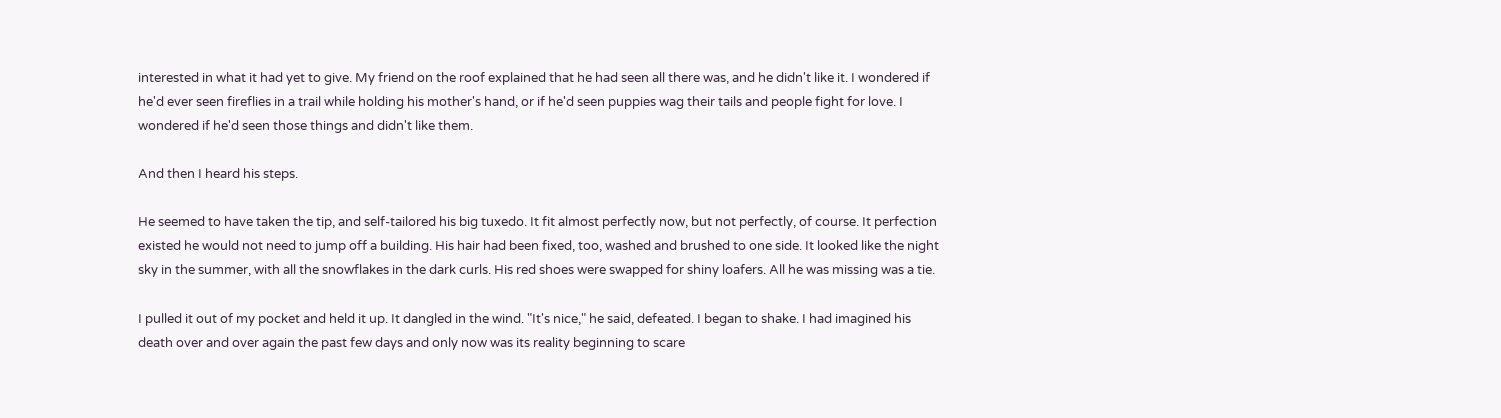interested in what it had yet to give. My friend on the roof explained that he had seen all there was, and he didn't like it. I wondered if he'd ever seen fireflies in a trail while holding his mother's hand, or if he'd seen puppies wag their tails and people fight for love. I wondered if he'd seen those things and didn't like them.

And then I heard his steps.

He seemed to have taken the tip, and self-tailored his big tuxedo. It fit almost perfectly now, but not perfectly, of course. It perfection existed he would not need to jump off a building. His hair had been fixed, too, washed and brushed to one side. It looked like the night sky in the summer, with all the snowflakes in the dark curls. His red shoes were swapped for shiny loafers. All he was missing was a tie.

I pulled it out of my pocket and held it up. It dangled in the wind. "It's nice," he said, defeated. I began to shake. I had imagined his death over and over again the past few days and only now was its reality beginning to scare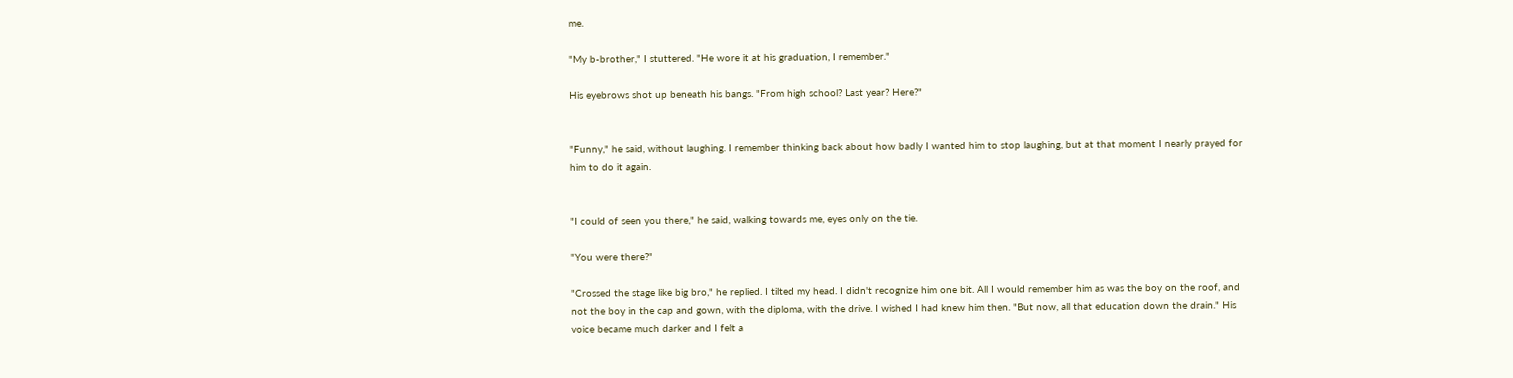me.

"My b-brother," I stuttered. "He wore it at his graduation, I remember."

His eyebrows shot up beneath his bangs. "From high school? Last year? Here?"


"Funny," he said, without laughing. I remember thinking back about how badly I wanted him to stop laughing, but at that moment I nearly prayed for him to do it again.


"I could of seen you there," he said, walking towards me, eyes only on the tie.

"You were there?"

"Crossed the stage like big bro," he replied. I tilted my head. I didn't recognize him one bit. All I would remember him as was the boy on the roof, and not the boy in the cap and gown, with the diploma, with the drive. I wished I had knew him then. "But now, all that education down the drain." His voice became much darker and I felt a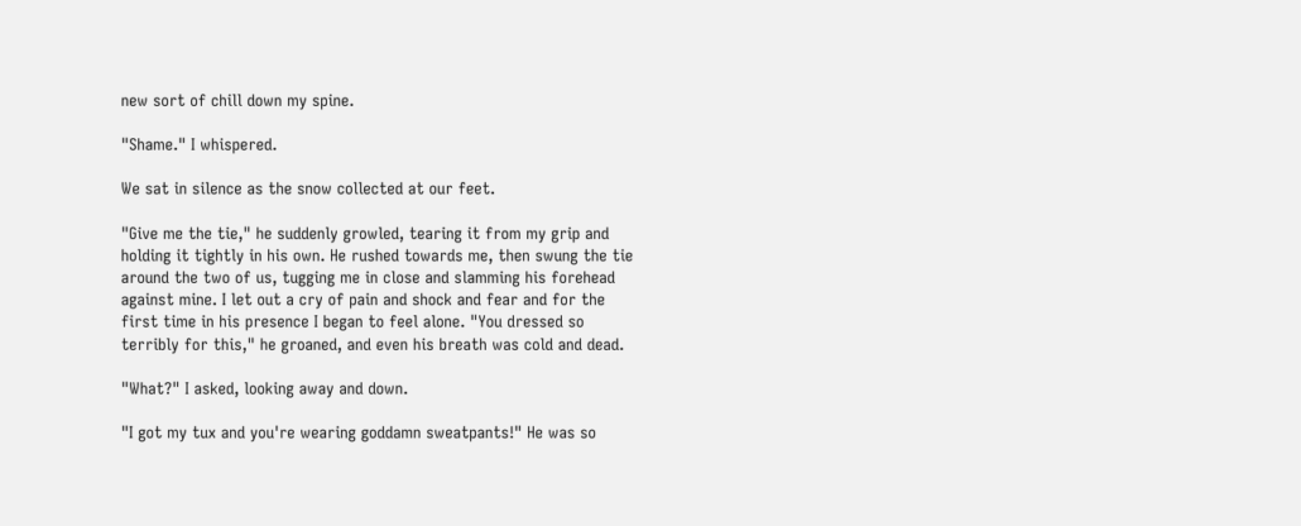new sort of chill down my spine.

"Shame." I whispered.

We sat in silence as the snow collected at our feet.

"Give me the tie," he suddenly growled, tearing it from my grip and holding it tightly in his own. He rushed towards me, then swung the tie around the two of us, tugging me in close and slamming his forehead against mine. I let out a cry of pain and shock and fear and for the first time in his presence I began to feel alone. "You dressed so terribly for this," he groaned, and even his breath was cold and dead.

"What?" I asked, looking away and down.

"I got my tux and you're wearing goddamn sweatpants!" He was so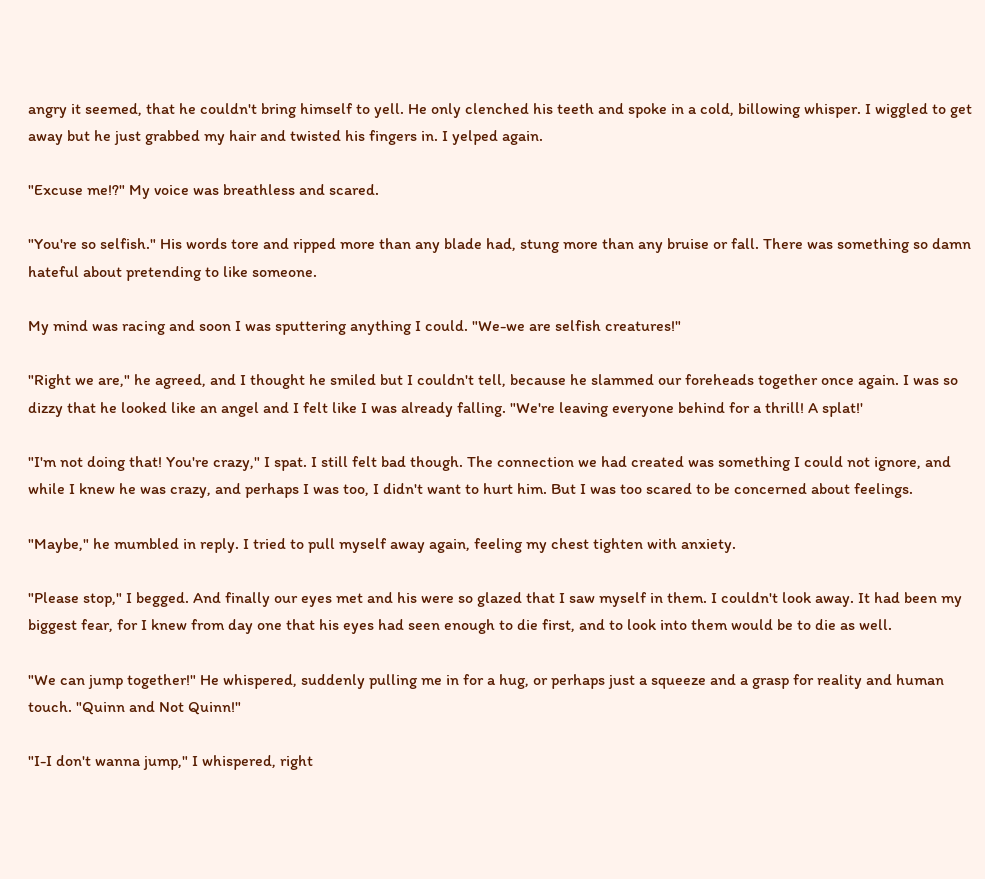angry it seemed, that he couldn't bring himself to yell. He only clenched his teeth and spoke in a cold, billowing whisper. I wiggled to get away but he just grabbed my hair and twisted his fingers in. I yelped again.

"Excuse me!?" My voice was breathless and scared.

"You're so selfish." His words tore and ripped more than any blade had, stung more than any bruise or fall. There was something so damn hateful about pretending to like someone.

My mind was racing and soon I was sputtering anything I could. "We-we are selfish creatures!"

"Right we are," he agreed, and I thought he smiled but I couldn't tell, because he slammed our foreheads together once again. I was so dizzy that he looked like an angel and I felt like I was already falling. "We're leaving everyone behind for a thrill! A splat!'

"I'm not doing that! You're crazy," I spat. I still felt bad though. The connection we had created was something I could not ignore, and while I knew he was crazy, and perhaps I was too, I didn't want to hurt him. But I was too scared to be concerned about feelings.

"Maybe," he mumbled in reply. I tried to pull myself away again, feeling my chest tighten with anxiety.

"Please stop," I begged. And finally our eyes met and his were so glazed that I saw myself in them. I couldn't look away. It had been my biggest fear, for I knew from day one that his eyes had seen enough to die first, and to look into them would be to die as well.

"We can jump together!" He whispered, suddenly pulling me in for a hug, or perhaps just a squeeze and a grasp for reality and human touch. "Quinn and Not Quinn!"

"I-I don't wanna jump," I whispered, right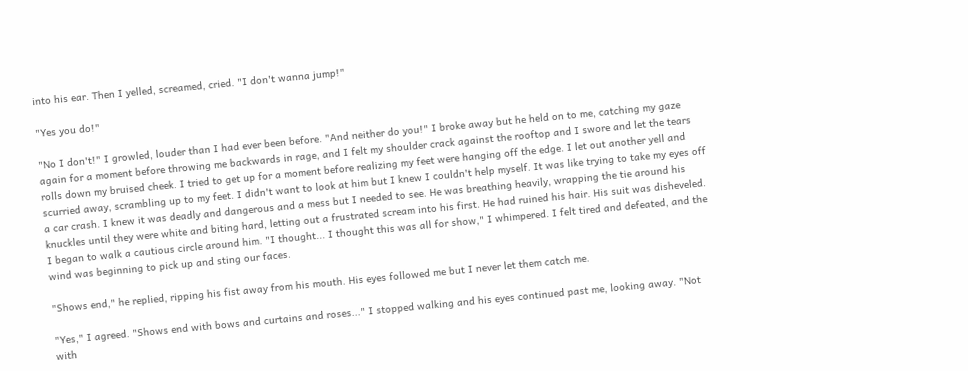into his ear. Then I yelled, screamed, cried. "I don't wanna jump!"

"Yes you do!"

"No I don't!" I growled, louder than I had ever been before. "And neither do you!" I broke away but he held on to me, catching my gaze again for a moment before throwing me backwards in rage, and I felt my shoulder crack against the rooftop and I swore and let the tears rolls down my bruised cheek. I tried to get up for a moment before realizing my feet were hanging off the edge. I let out another yell and scurried away, scrambling up to my feet. I didn't want to look at him but I knew I couldn't help myself. It was like trying to take my eyes off a car crash. I knew it was deadly and dangerous and a mess but I needed to see. He was breathing heavily, wrapping the tie around his knuckles until they were white and biting hard, letting out a frustrated scream into his first. He had ruined his hair. His suit was disheveled. I began to walk a cautious circle around him. "I thought... I thought this was all for show," I whimpered. I felt tired and defeated, and the wind was beginning to pick up and sting our faces.

"Shows end," he replied, ripping his fist away from his mouth. His eyes followed me but I never let them catch me.

"Yes," I agreed. "Shows end with bows and curtains and roses..." I stopped walking and his eyes continued past me, looking away. "Not with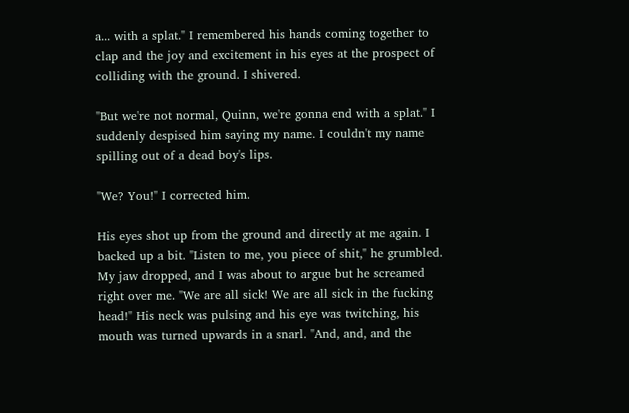a... with a splat." I remembered his hands coming together to clap and the joy and excitement in his eyes at the prospect of colliding with the ground. I shivered.

"But we're not normal, Quinn, we're gonna end with a splat." I suddenly despised him saying my name. I couldn't my name spilling out of a dead boy's lips.

"We? You!" I corrected him.

His eyes shot up from the ground and directly at me again. I backed up a bit. "Listen to me, you piece of shit," he grumbled. My jaw dropped, and I was about to argue but he screamed right over me. "We are all sick! We are all sick in the fucking head!" His neck was pulsing and his eye was twitching, his mouth was turned upwards in a snarl. "And, and, and the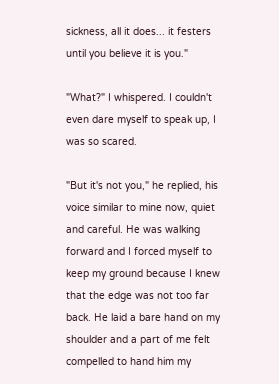sickness, all it does... it festers until you believe it is you."

"What?" I whispered. I couldn't even dare myself to speak up, I was so scared.

"But it's not you," he replied, his voice similar to mine now, quiet and careful. He was walking forward and I forced myself to keep my ground because I knew that the edge was not too far back. He laid a bare hand on my shoulder and a part of me felt compelled to hand him my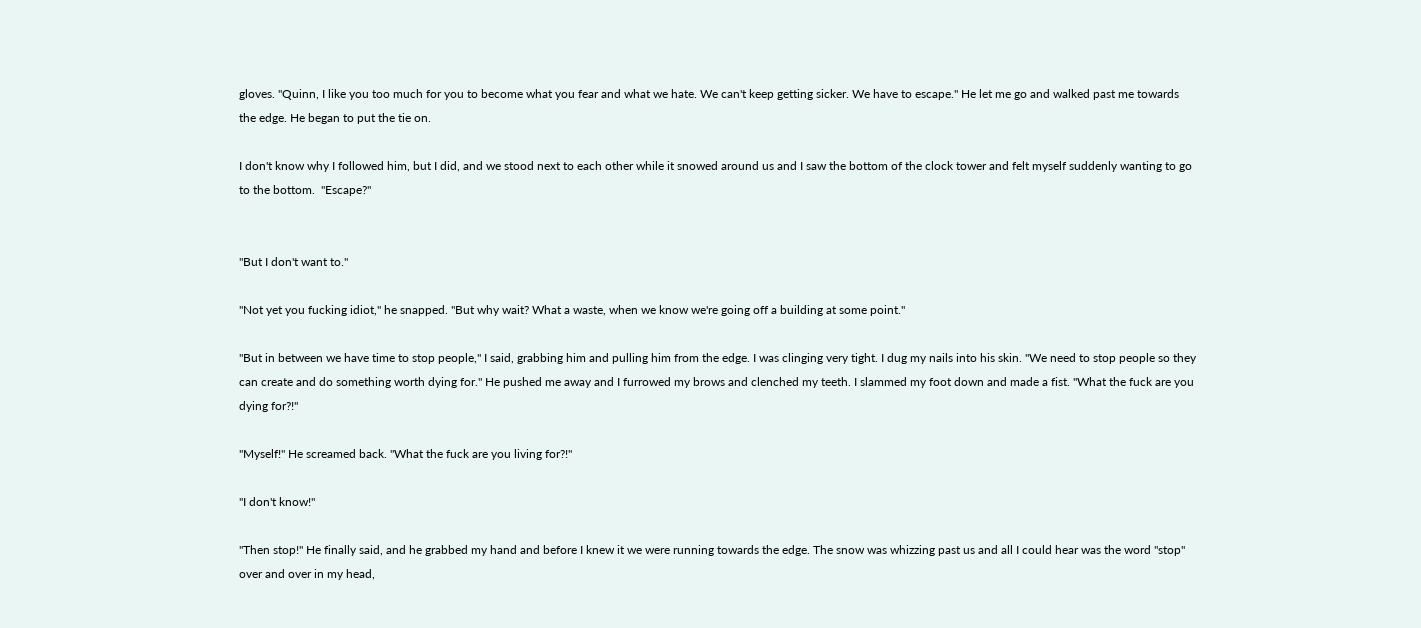gloves. "Quinn, I like you too much for you to become what you fear and what we hate. We can't keep getting sicker. We have to escape." He let me go and walked past me towards the edge. He began to put the tie on.

I don't know why I followed him, but I did, and we stood next to each other while it snowed around us and I saw the bottom of the clock tower and felt myself suddenly wanting to go to the bottom.  "Escape?"


"But I don't want to."

"Not yet you fucking idiot," he snapped. "But why wait? What a waste, when we know we're going off a building at some point."

"But in between we have time to stop people," I said, grabbing him and pulling him from the edge. I was clinging very tight. I dug my nails into his skin. "We need to stop people so they can create and do something worth dying for." He pushed me away and I furrowed my brows and clenched my teeth. I slammed my foot down and made a fist. "What the fuck are you dying for?!"

"Myself!" He screamed back. "What the fuck are you living for?!"

"I don't know!"

"Then stop!" He finally said, and he grabbed my hand and before I knew it we were running towards the edge. The snow was whizzing past us and all I could hear was the word "stop" over and over in my head,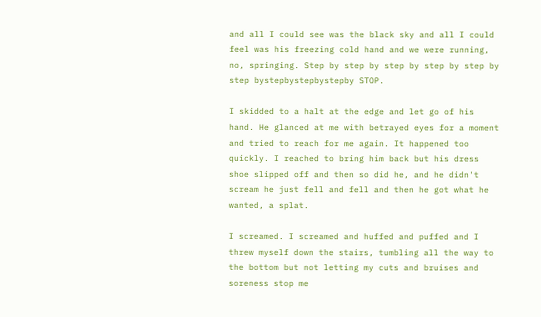and all I could see was the black sky and all I could feel was his freezing cold hand and we were running, no, springing. Step by step by step by step by step by step bystepbystepbystepby STOP.

I skidded to a halt at the edge and let go of his hand. He glanced at me with betrayed eyes for a moment and tried to reach for me again. It happened too quickly. I reached to bring him back but his dress shoe slipped off and then so did he, and he didn't scream he just fell and fell and then he got what he wanted, a splat.

I screamed. I screamed and huffed and puffed and I threw myself down the stairs, tumbling all the way to the bottom but not letting my cuts and bruises and soreness stop me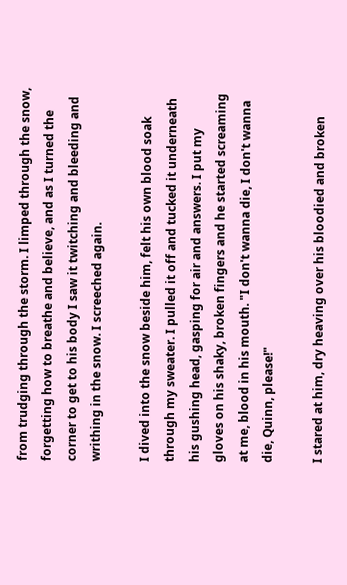from trudging through the storm. I limped through the snow, forgetting how to breathe and believe, and as I turned the corner to get to his body I saw it twitching and bleeding and writhing in the snow. I screeched again.

I dived into the snow beside him, felt his own blood soak through my sweater. I pulled it off and tucked it underneath his gushing head, gasping for air and answers. I put my gloves on his shaky, broken fingers and he started screaming at me, blood in his mouth. "I don't wanna die, I don't wanna die, Quinn, please!"

I stared at him, dry heaving over his bloodied and broken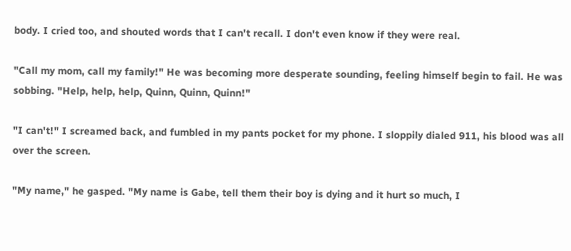body. I cried too, and shouted words that I can't recall. I don't even know if they were real.

"Call my mom, call my family!" He was becoming more desperate sounding, feeling himself begin to fail. He was sobbing. "Help, help, help, Quinn, Quinn, Quinn!"

"I can't!" I screamed back, and fumbled in my pants pocket for my phone. I sloppily dialed 911, his blood was all over the screen.

"My name," he gasped. "My name is Gabe, tell them their boy is dying and it hurt so much, I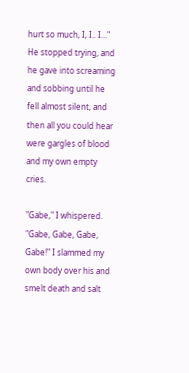hurt so much, I, I.. I..." He stopped trying, and he gave into screaming and sobbing until he fell almost silent, and then all you could hear were gargles of blood and my own empty cries.

"Gabe," I whispered. "Gabe, Gabe, Gabe, Gabe!" I slammed my own body over his and smelt death and salt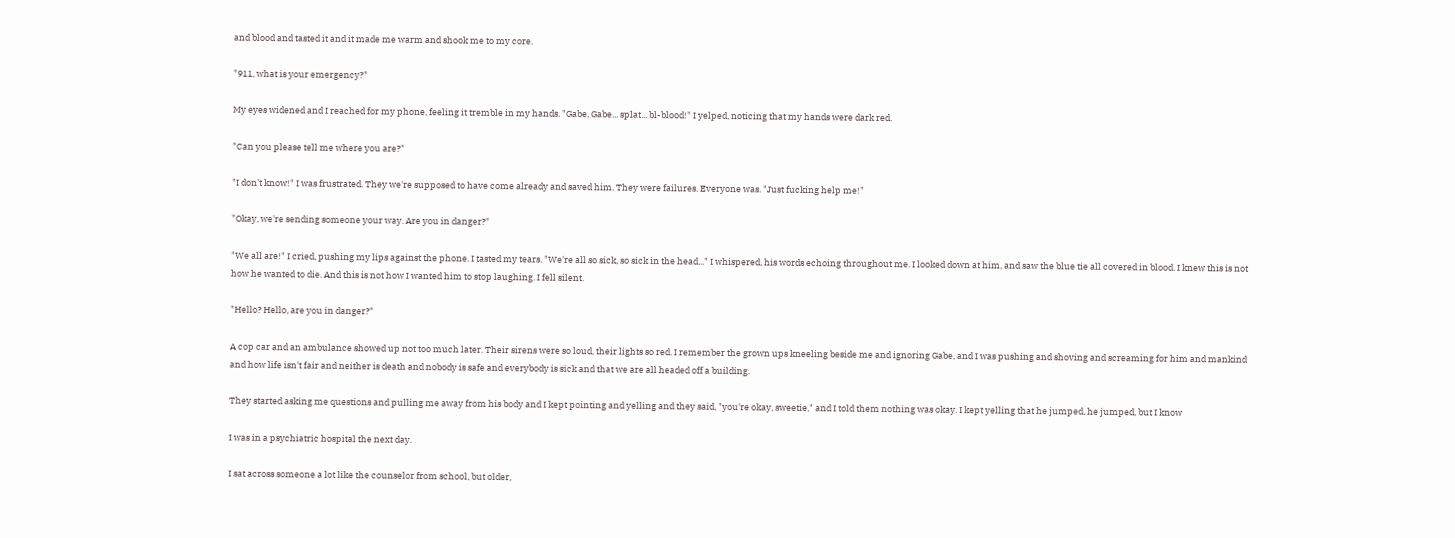and blood and tasted it and it made me warm and shook me to my core.

"911, what is your emergency?"

My eyes widened and I reached for my phone, feeling it tremble in my hands. "Gabe, Gabe... splat... bl-blood!" I yelped, noticing that my hands were dark red.

"Can you please tell me where you are?"

"I don't know!" I was frustrated. They we're supposed to have come already and saved him. They were failures. Everyone was. "Just fucking help me!"

"Okay, we're sending someone your way. Are you in danger?"

"We all are!" I cried, pushing my lips against the phone. I tasted my tears. "We're all so sick, so sick in the head..." I whispered, his words echoing throughout me. I looked down at him, and saw the blue tie all covered in blood. I knew this is not how he wanted to die. And this is not how I wanted him to stop laughing. I fell silent.

"Hello? Hello, are you in danger?"

A cop car and an ambulance showed up not too much later. Their sirens were so loud, their lights so red. I remember the grown ups kneeling beside me and ignoring Gabe, and I was pushing and shoving and screaming for him and mankind and how life isn't fair and neither is death and nobody is safe and everybody is sick and that we are all headed off a building.

They started asking me questions and pulling me away from his body and I kept pointing and yelling and they said, "you're okay, sweetie," and I told them nothing was okay. I kept yelling that he jumped, he jumped, but I know

I was in a psychiatric hospital the next day.

I sat across someone a lot like the counselor from school, but older,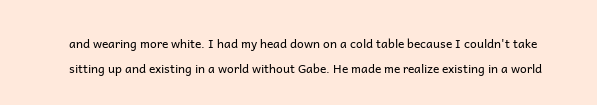and wearing more white. I had my head down on a cold table because I couldn't take sitting up and existing in a world without Gabe. He made me realize existing in a world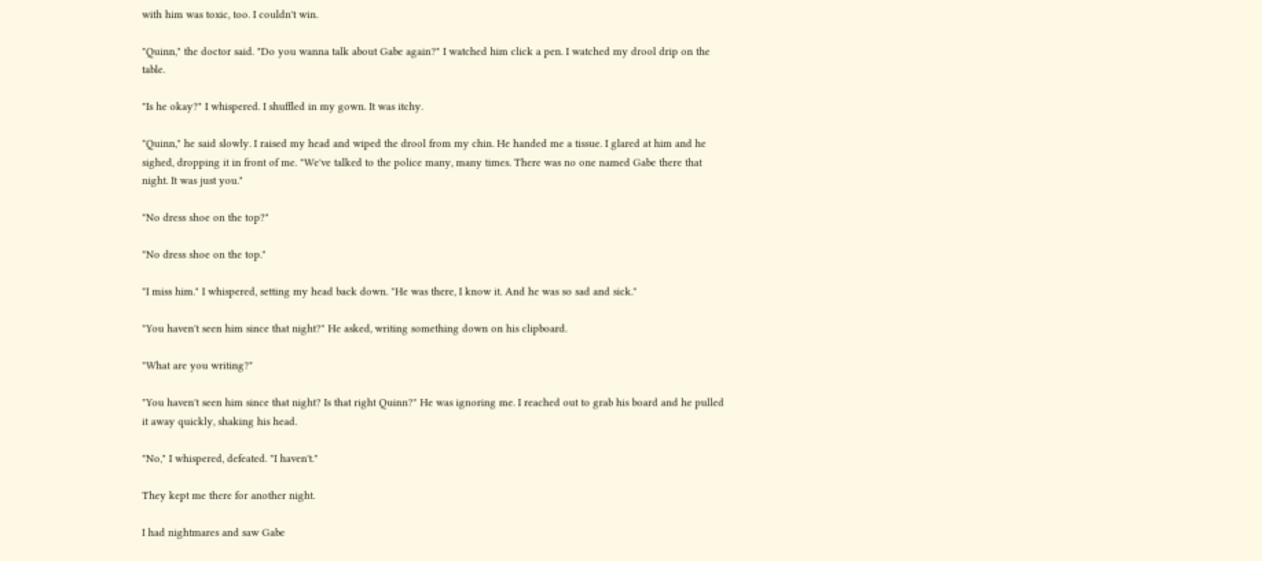with him was toxic, too. I couldn't win.

"Quinn," the doctor said. "Do you wanna talk about Gabe again?" I watched him click a pen. I watched my drool drip on the table.

"Is he okay?" I whispered. I shuffled in my gown. It was itchy.

"Quinn," he said slowly. I raised my head and wiped the drool from my chin. He handed me a tissue. I glared at him and he sighed, dropping it in front of me. "We've talked to the police many, many times. There was no one named Gabe there that night. It was just you."

"No dress shoe on the top?"

"No dress shoe on the top."

"I miss him." I whispered, setting my head back down. "He was there, I know it. And he was so sad and sick."

"You haven't seen him since that night?" He asked, writing something down on his clipboard.

"What are you writing?"

"You haven't seen him since that night? Is that right Quinn?" He was ignoring me. I reached out to grab his board and he pulled it away quickly, shaking his head.

"No," I whispered, defeated. "I haven't."

They kept me there for another night.

I had nightmares and saw Gabe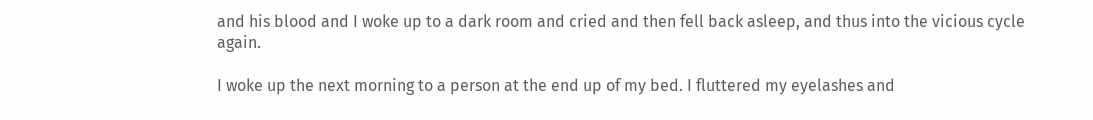and his blood and I woke up to a dark room and cried and then fell back asleep, and thus into the vicious cycle again.

I woke up the next morning to a person at the end up of my bed. I fluttered my eyelashes and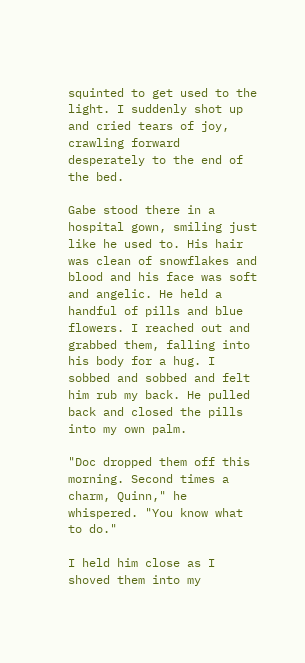squinted to get used to the light. I suddenly shot up and cried tears of joy, crawling forward desperately to the end of the bed.

Gabe stood there in a hospital gown, smiling just like he used to. His hair was clean of snowflakes and blood and his face was soft and angelic. He held a handful of pills and blue flowers. I reached out and grabbed them, falling into his body for a hug. I sobbed and sobbed and felt him rub my back. He pulled back and closed the pills into my own palm.

"Doc dropped them off this morning. Second times a charm, Quinn," he whispered. "You know what to do."

I held him close as I shoved them into my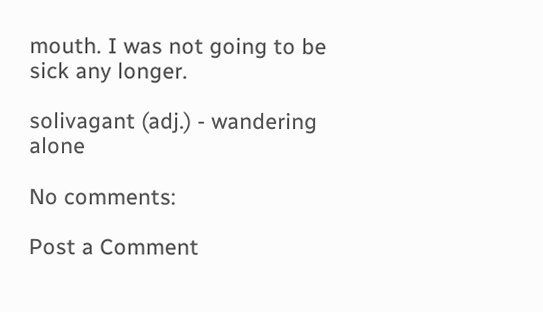mouth. I was not going to be sick any longer.

solivagant (adj.) - wandering alone

No comments:

Post a Comment